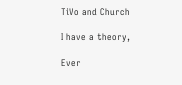TiVo and Church

I have a theory,

Ever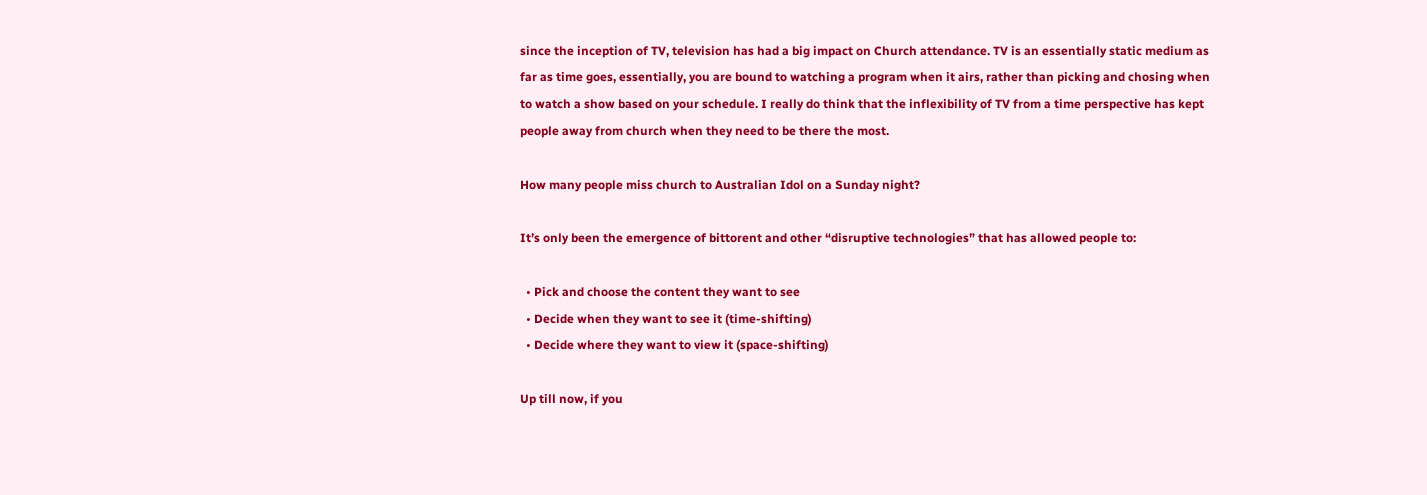since the inception of TV, television has had a big impact on Church attendance. TV is an essentially static medium as far as time goes, essentially, you are bound to watching a program when it airs, rather than picking and chosing when to watch a show based on your schedule. I really do think that the inflexibility of TV from a time perspective has kept people away from church when they need to be there the most.

How many people miss church to Australian Idol on a Sunday night?

It’s only been the emergence of bittorent and other “disruptive technologies” that has allowed people to:

  • Pick and choose the content they want to see
  • Decide when they want to see it (time-shifting)
  • Decide where they want to view it (space-shifting)

Up till now, if you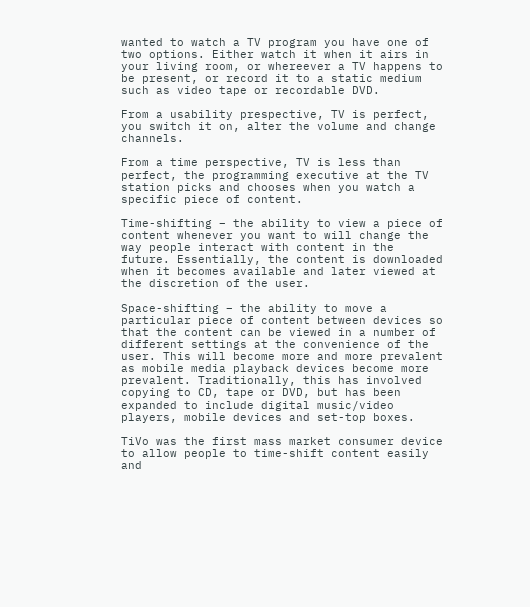wanted to watch a TV program you have one of two options. Either watch it when it airs in your living room, or whereever a TV happens to be present, or record it to a static medium such as video tape or recordable DVD.

From a usability prespective, TV is perfect, you switch it on, alter the volume and change channels.

From a time perspective, TV is less than perfect, the programming executive at the TV station picks and chooses when you watch a specific piece of content.

Time-shifting – the ability to view a piece of content whenever you want to will change the way people interact with content in the future. Essentially, the content is downloaded when it becomes available and later viewed at the discretion of the user.

Space-shifting – the ability to move a particular piece of content between devices so that the content can be viewed in a number of different settings at the convenience of the user. This will become more and more prevalent as mobile media playback devices become more prevalent. Traditionally, this has involved copying to CD, tape or DVD, but has been expanded to include digital music/video players, mobile devices and set-top boxes.

TiVo was the first mass market consumer device to allow people to time-shift content easily and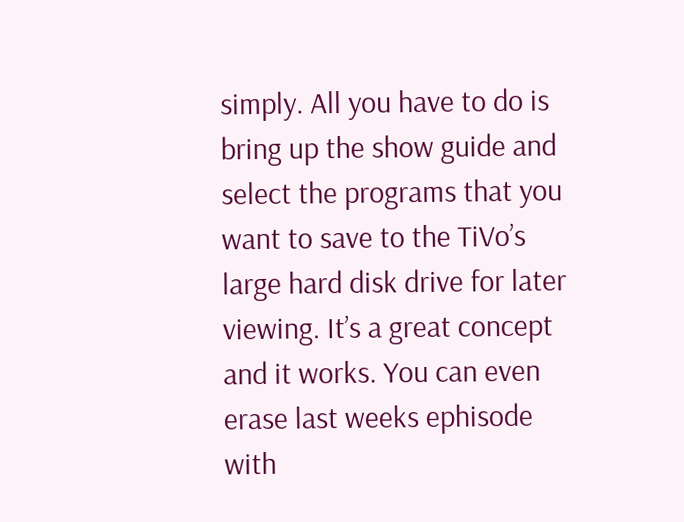simply. All you have to do is bring up the show guide and select the programs that you want to save to the TiVo’s large hard disk drive for later viewing. It’s a great concept and it works. You can even erase last weeks ephisode with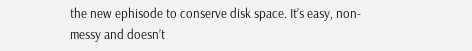the new ephisode to conserve disk space. It’s easy, non-messy and doesn’t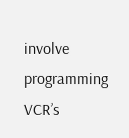involve programming VCR’s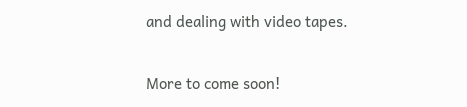and dealing with video tapes.

More to come soon!